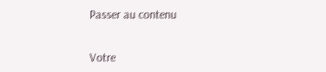Passer au contenu


Votre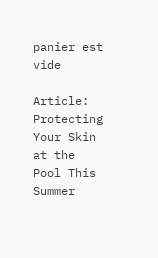panier est vide

Article: Protecting Your Skin at the Pool This Summer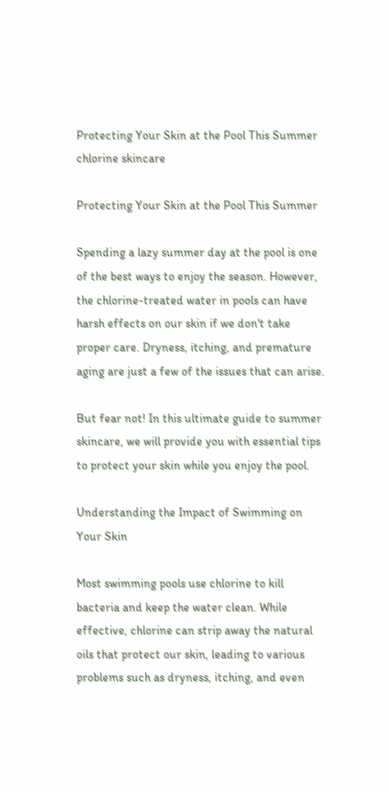Protecting Your Skin at the Pool This Summer
chlorine skincare

Protecting Your Skin at the Pool This Summer

Spending a lazy summer day at the pool is one of the best ways to enjoy the season. However, the chlorine-treated water in pools can have harsh effects on our skin if we don't take proper care. Dryness, itching, and premature aging are just a few of the issues that can arise.

But fear not! In this ultimate guide to summer skincare, we will provide you with essential tips to protect your skin while you enjoy the pool.

Understanding the Impact of Swimming on Your Skin

Most swimming pools use chlorine to kill bacteria and keep the water clean. While effective, chlorine can strip away the natural oils that protect our skin, leading to various problems such as dryness, itching, and even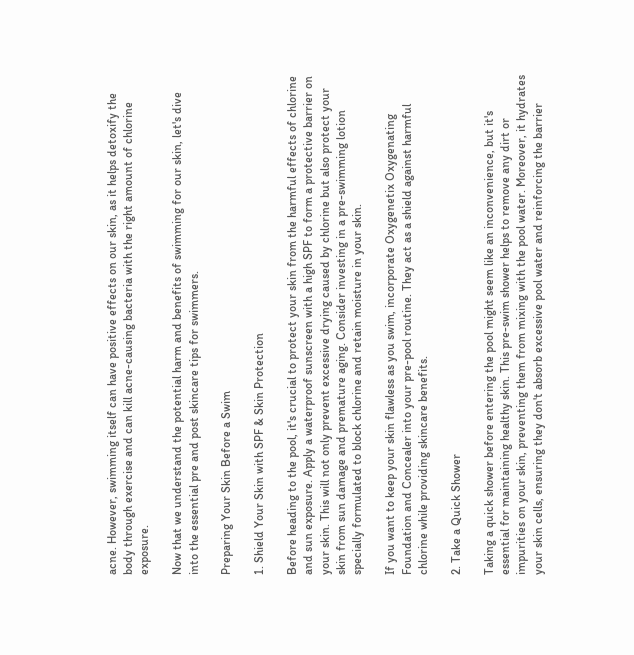acne. However, swimming itself can have positive effects on our skin, as it helps detoxify the body through exercise and can kill acne-causing bacteria with the right amount of chlorine exposure.

Now that we understand the potential harm and benefits of swimming for our skin, let's dive into the essential pre and post skincare tips for swimmers.

Preparing Your Skin Before a Swim

1. Shield Your Skin with SPF & Skin Protection

Before heading to the pool, it's crucial to protect your skin from the harmful effects of chlorine and sun exposure. Apply a waterproof sunscreen with a high SPF to form a protective barrier on your skin. This will not only prevent excessive drying caused by chlorine but also protect your skin from sun damage and premature aging. Consider investing in a pre-swimming lotion specially formulated to block chlorine and retain moisture in your skin.

If you want to keep your skin flawless as you swim, incorporate Oxygenetix Oxygenating Foundation and Concealer into your pre-pool routine. They act as a shield against harmful chlorine while providing skincare benefits.

2. Take a Quick Shower

Taking a quick shower before entering the pool might seem like an inconvenience, but it's essential for maintaining healthy skin. This pre-swim shower helps to remove any dirt or impurities on your skin, preventing them from mixing with the pool water. Moreover, it hydrates your skin cells, ensuring they don't absorb excessive pool water and reinforcing the barrier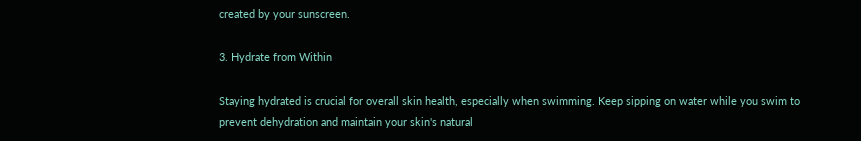created by your sunscreen.

3. Hydrate from Within

Staying hydrated is crucial for overall skin health, especially when swimming. Keep sipping on water while you swim to prevent dehydration and maintain your skin's natural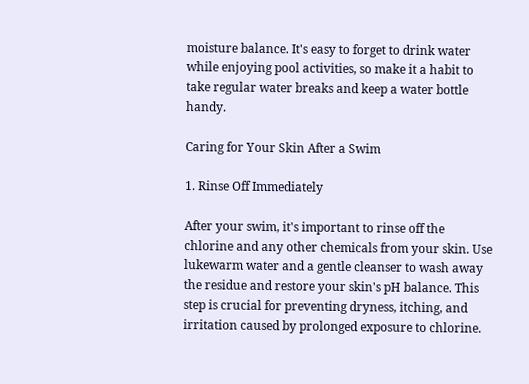moisture balance. It's easy to forget to drink water while enjoying pool activities, so make it a habit to take regular water breaks and keep a water bottle handy.

Caring for Your Skin After a Swim

1. Rinse Off Immediately

After your swim, it's important to rinse off the chlorine and any other chemicals from your skin. Use lukewarm water and a gentle cleanser to wash away the residue and restore your skin's pH balance. This step is crucial for preventing dryness, itching, and irritation caused by prolonged exposure to chlorine.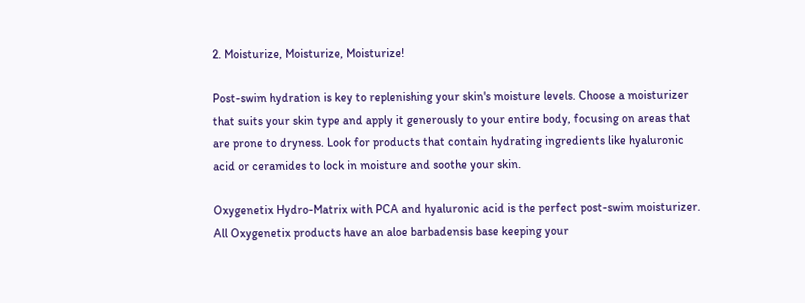2. Moisturize, Moisturize, Moisturize!

Post-swim hydration is key to replenishing your skin's moisture levels. Choose a moisturizer that suits your skin type and apply it generously to your entire body, focusing on areas that are prone to dryness. Look for products that contain hydrating ingredients like hyaluronic acid or ceramides to lock in moisture and soothe your skin.

Oxygenetix Hydro-Matrix with PCA and hyaluronic acid is the perfect post-swim moisturizer. All Oxygenetix products have an aloe barbadensis base keeping your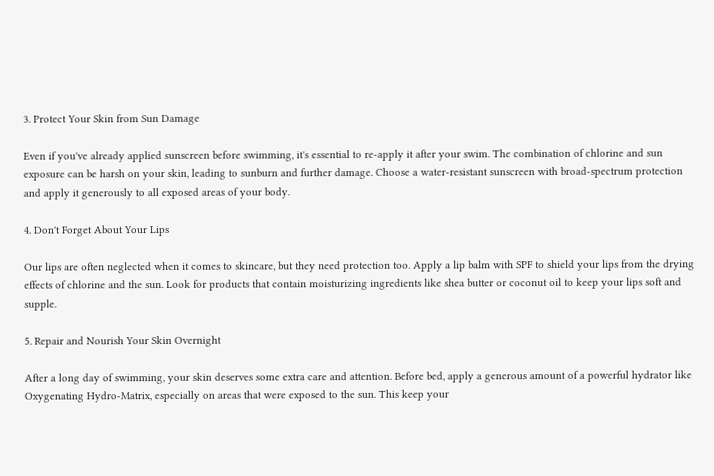3. Protect Your Skin from Sun Damage

Even if you've already applied sunscreen before swimming, it's essential to re-apply it after your swim. The combination of chlorine and sun exposure can be harsh on your skin, leading to sunburn and further damage. Choose a water-resistant sunscreen with broad-spectrum protection and apply it generously to all exposed areas of your body.

4. Don't Forget About Your Lips

Our lips are often neglected when it comes to skincare, but they need protection too. Apply a lip balm with SPF to shield your lips from the drying effects of chlorine and the sun. Look for products that contain moisturizing ingredients like shea butter or coconut oil to keep your lips soft and supple.

5. Repair and Nourish Your Skin Overnight

After a long day of swimming, your skin deserves some extra care and attention. Before bed, apply a generous amount of a powerful hydrator like Oxygenating Hydro-Matrix, especially on areas that were exposed to the sun. This keep your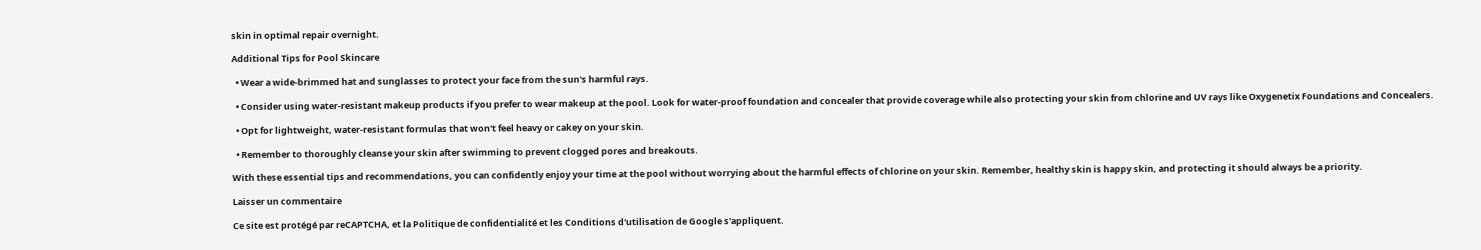skin in optimal repair overnight.

Additional Tips for Pool Skincare

  • Wear a wide-brimmed hat and sunglasses to protect your face from the sun's harmful rays.

  • Consider using water-resistant makeup products if you prefer to wear makeup at the pool. Look for water-proof foundation and concealer that provide coverage while also protecting your skin from chlorine and UV rays like Oxygenetix Foundations and Concealers.

  • Opt for lightweight, water-resistant formulas that won't feel heavy or cakey on your skin.

  • Remember to thoroughly cleanse your skin after swimming to prevent clogged pores and breakouts.

With these essential tips and recommendations, you can confidently enjoy your time at the pool without worrying about the harmful effects of chlorine on your skin. Remember, healthy skin is happy skin, and protecting it should always be a priority.

Laisser un commentaire

Ce site est protégé par reCAPTCHA, et la Politique de confidentialité et les Conditions d'utilisation de Google s'appliquent.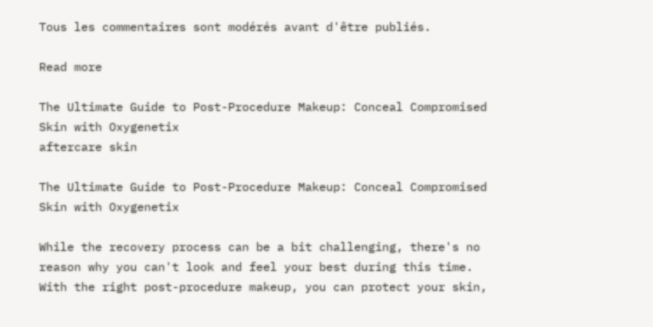Tous les commentaires sont modérés avant d'être publiés.

Read more

The Ultimate Guide to Post-Procedure Makeup: Conceal Compromised Skin with Oxygenetix
aftercare skin

The Ultimate Guide to Post-Procedure Makeup: Conceal Compromised Skin with Oxygenetix

While the recovery process can be a bit challenging, there's no reason why you can't look and feel your best during this time. With the right post-procedure makeup, you can protect your skin,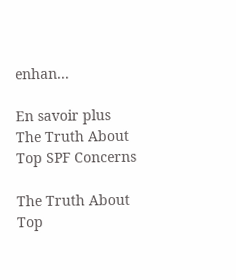enhan...

En savoir plus
The Truth About Top SPF Concerns

The Truth About Top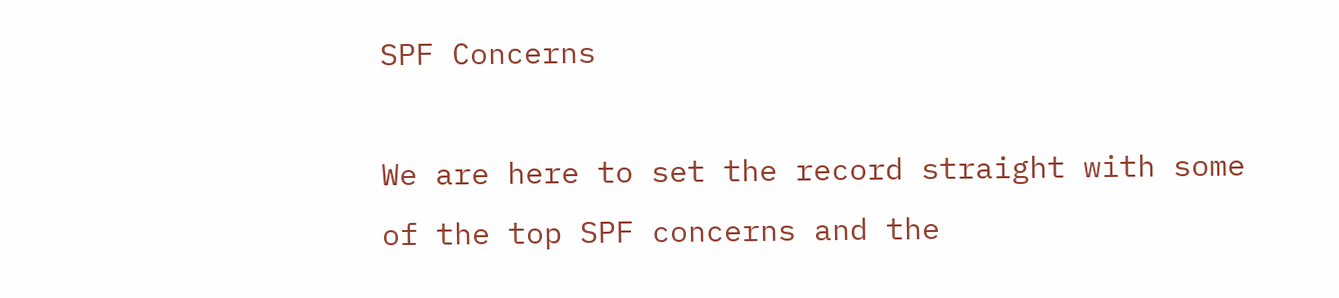SPF Concerns

We are here to set the record straight with some of the top SPF concerns and the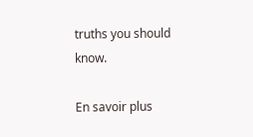truths you should know.

En savoir plus